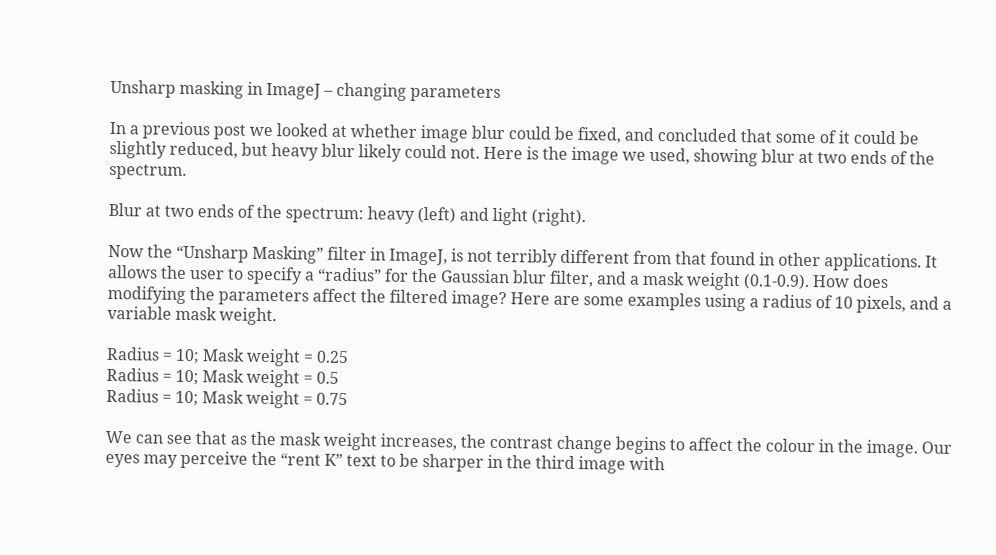Unsharp masking in ImageJ – changing parameters

In a previous post we looked at whether image blur could be fixed, and concluded that some of it could be slightly reduced, but heavy blur likely could not. Here is the image we used, showing blur at two ends of the spectrum.

Blur at two ends of the spectrum: heavy (left) and light (right).

Now the “Unsharp Masking” filter in ImageJ, is not terribly different from that found in other applications. It allows the user to specify a “radius” for the Gaussian blur filter, and a mask weight (0.1-0.9). How does modifying the parameters affect the filtered image? Here are some examples using a radius of 10 pixels, and a variable mask weight.

Radius = 10; Mask weight = 0.25
Radius = 10; Mask weight = 0.5
Radius = 10; Mask weight = 0.75

We can see that as the mask weight increases, the contrast change begins to affect the colour in the image. Our eyes may perceive the “rent K” text to be sharper in the third image with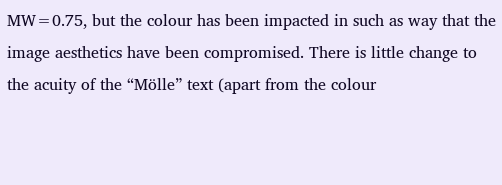MW=0.75, but the colour has been impacted in such as way that the image aesthetics have been compromised. There is little change to the acuity of the “Mölle” text (apart from the colour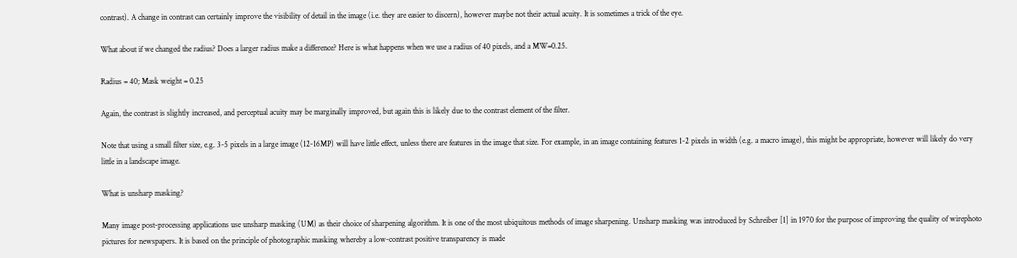contrast). A change in contrast can certainly improve the visibility of detail in the image (i.e. they are easier to discern), however maybe not their actual acuity. It is sometimes a trick of the eye.

What about if we changed the radius? Does a larger radius make a difference? Here is what happens when we use a radius of 40 pixels, and a MW=0.25.

Radius = 40; Mask weight = 0.25

Again, the contrast is slightly increased, and perceptual acuity may be marginally improved, but again this is likely due to the contrast element of the filter.

Note that using a small filter size, e.g. 3-5 pixels in a large image (12-16MP) will have little effect, unless there are features in the image that size. For example, in an image containing features 1-2 pixels in width (e.g. a macro image), this might be appropriate, however will likely do very little in a landscape image.

What is unsharp masking?

Many image post-processing applications use unsharp masking (UM) as their choice of sharpening algorithm. It is one of the most ubiquitous methods of image sharpening. Unsharp masking was introduced by Schreiber [1] in 1970 for the purpose of improving the quality of wirephoto pictures for newspapers. It is based on the principle of photographic masking whereby a low-contrast positive transparency is made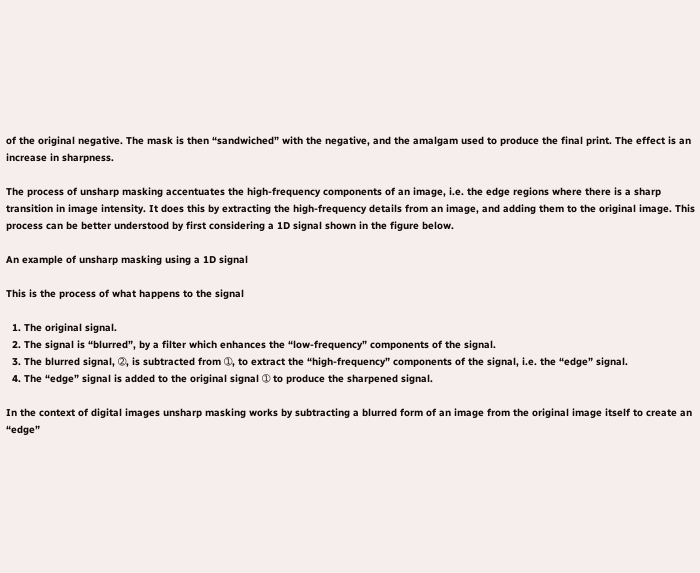of the original negative. The mask is then “sandwiched” with the negative, and the amalgam used to produce the final print. The effect is an increase in sharpness.

The process of unsharp masking accentuates the high-frequency components of an image, i.e. the edge regions where there is a sharp transition in image intensity. It does this by extracting the high-frequency details from an image, and adding them to the original image. This process can be better understood by first considering a 1D signal shown in the figure below.

An example of unsharp masking using a 1D signal

This is the process of what happens to the signal

  1. The original signal.
  2. The signal is “blurred”, by a filter which enhances the “low-frequency” components of the signal.
  3. The blurred signal, ➁, is subtracted from ➀, to extract the “high-frequency” components of the signal, i.e. the “edge” signal.
  4. The “edge” signal is added to the original signal ➀ to produce the sharpened signal.

In the context of digital images unsharp masking works by subtracting a blurred form of an image from the original image itself to create an “edge”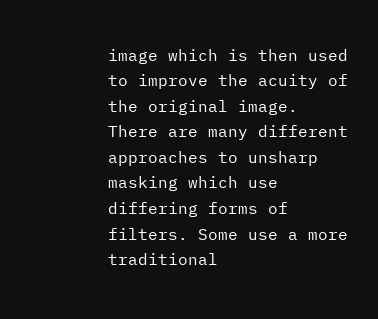image which is then used to improve the acuity of the original image. There are many different approaches to unsharp masking which use differing forms of filters. Some use a more traditional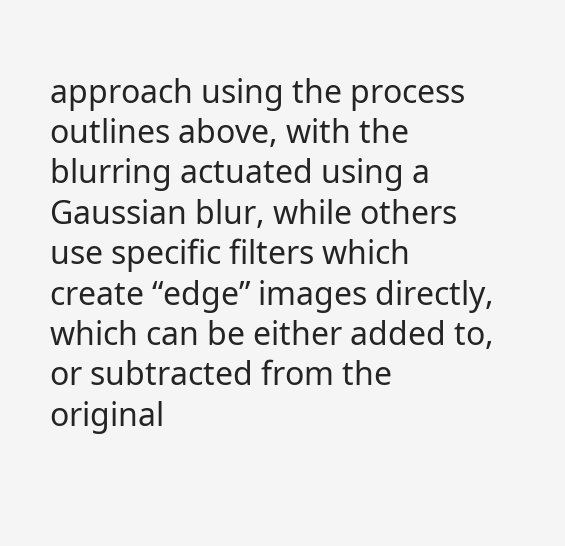approach using the process outlines above, with the blurring actuated using a Gaussian blur, while others use specific filters which create “edge” images directly, which can be either added to, or subtracted from the original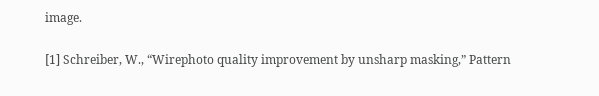image.

[1] Schreiber, W., “Wirephoto quality improvement by unsharp masking,” Pattern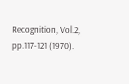Recognition, Vol.2, pp.117-121 (1970).